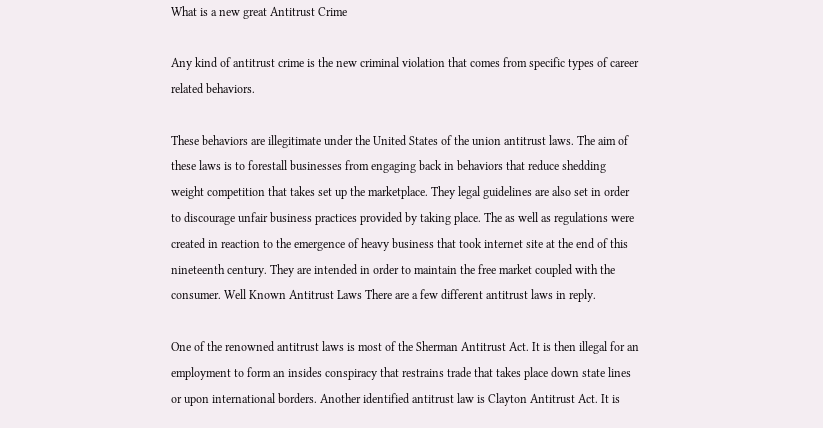What is a new great Antitrust Crime

Any kind of antitrust crime is the new criminal violation that comes from specific types of career related behaviors.

These behaviors are illegitimate under the United States of the union antitrust laws. The aim of these laws is to forestall businesses from engaging back in behaviors that reduce shedding weight competition that takes set up the marketplace. They legal guidelines are also set in order to discourage unfair business practices provided by taking place. The as well as regulations were created in reaction to the emergence of heavy business that took internet site at the end of this nineteenth century. They are intended in order to maintain the free market coupled with the consumer. Well Known Antitrust Laws There are a few different antitrust laws in reply.

One of the renowned antitrust laws is most of the Sherman Antitrust Act. It is then illegal for an employment to form an insides conspiracy that restrains trade that takes place down state lines or upon international borders. Another identified antitrust law is Clayton Antitrust Act. It is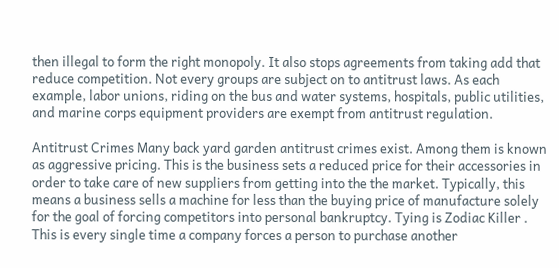then illegal to form the right monopoly. It also stops agreements from taking add that reduce competition. Not every groups are subject on to antitrust laws. As each example, labor unions, riding on the bus and water systems, hospitals, public utilities, and marine corps equipment providers are exempt from antitrust regulation.

Antitrust Crimes Many back yard garden antitrust crimes exist. Among them is known as aggressive pricing. This is the business sets a reduced price for their accessories in order to take care of new suppliers from getting into the the market. Typically, this means a business sells a machine for less than the buying price of manufacture solely for the goal of forcing competitors into personal bankruptcy. Tying is Zodiac Killer . This is every single time a company forces a person to purchase another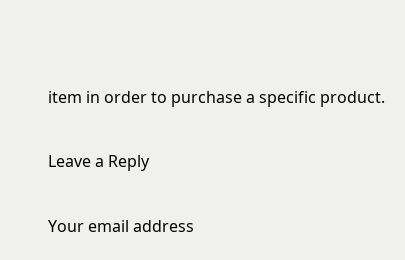item in order to purchase a specific product.

Leave a Reply

Your email address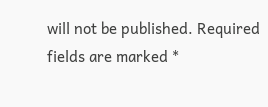will not be published. Required fields are marked *